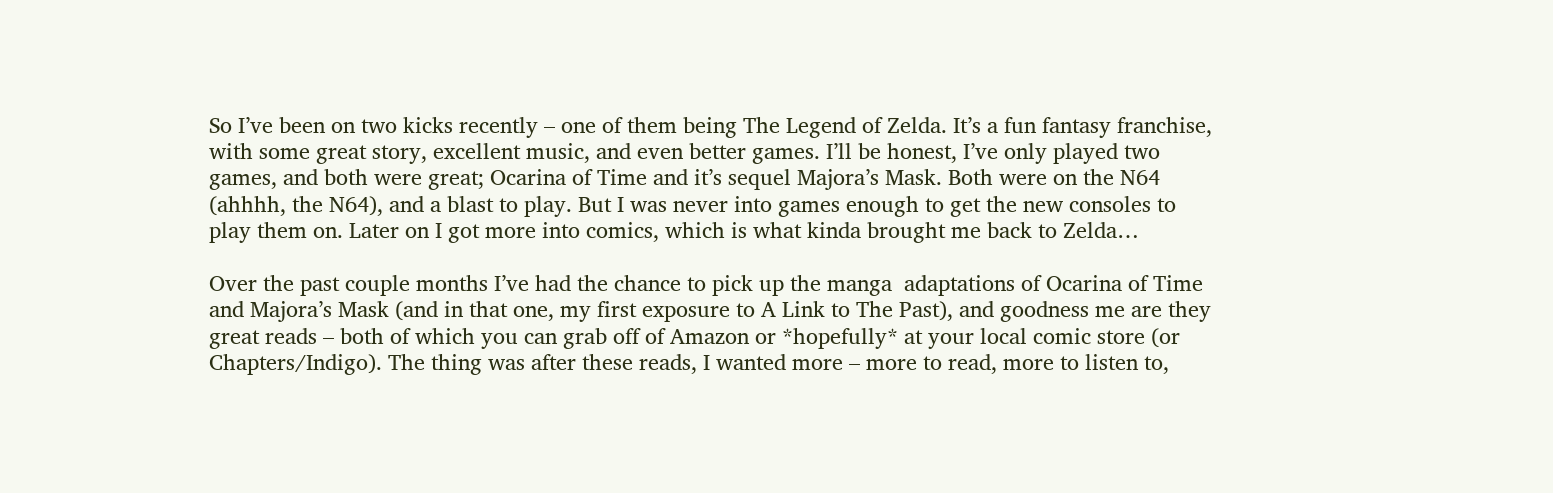So I’ve been on two kicks recently – one of them being The Legend of Zelda. It’s a fun fantasy franchise, with some great story, excellent music, and even better games. I’ll be honest, I’ve only played two games, and both were great; Ocarina of Time and it’s sequel Majora’s Mask. Both were on the N64 (ahhhh, the N64), and a blast to play. But I was never into games enough to get the new consoles to play them on. Later on I got more into comics, which is what kinda brought me back to Zelda…

Over the past couple months I’ve had the chance to pick up the manga  adaptations of Ocarina of Time and Majora’s Mask (and in that one, my first exposure to A Link to The Past), and goodness me are they great reads – both of which you can grab off of Amazon or *hopefully* at your local comic store (or Chapters/Indigo). The thing was after these reads, I wanted more – more to read, more to listen to,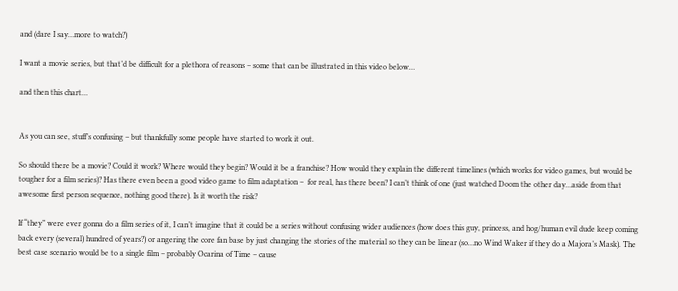and (dare I say…more to watch?)

I want a movie series, but that’d be difficult for a plethora of reasons – some that can be illustrated in this video below…

and then this chart…


As you can see, stuff’s confusing – but thankfully some people have started to work it out.

So should there be a movie? Could it work? Where would they begin? Would it be a franchise? How would they explain the different timelines (which works for video games, but would be tougher for a film series)? Has there even been a good video game to film adaptation –  for real, has there been? I can’t think of one (just watched Doom the other day…aside from that awesome first person sequence, nothing good there). Is it worth the risk?

If “they” were ever gonna do a film series of it, I can’t imagine that it could be a series without confusing wider audiences (how does this guy, princess, and hog/human evil dude keep coming back every (several) hundred of years?) or angering the core fan base by just changing the stories of the material so they can be linear (so…no Wind Waker if they do a Majora’s Mask). The best case scenario would be to a single film – probably Ocarina of Time – cause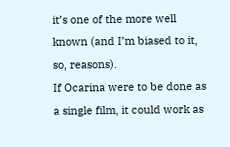it’s one of the more well known (and I’m biased to it, so, reasons).
If Ocarina were to be done as a single film, it could work as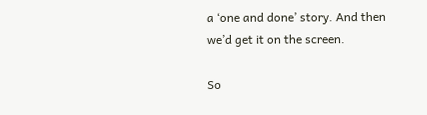a ‘one and done’ story. And then we’d get it on the screen.

So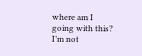where am I going with this? I’m not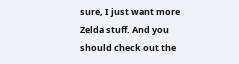sure, I just want more Zelda stuff. And you should check out the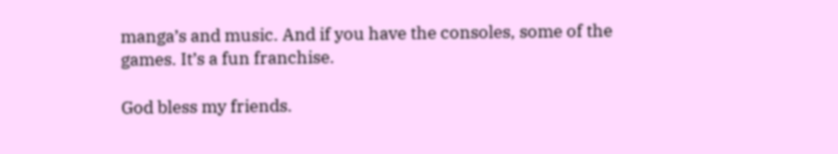manga’s and music. And if you have the consoles, some of the games. It’s a fun franchise.

God bless my friends.